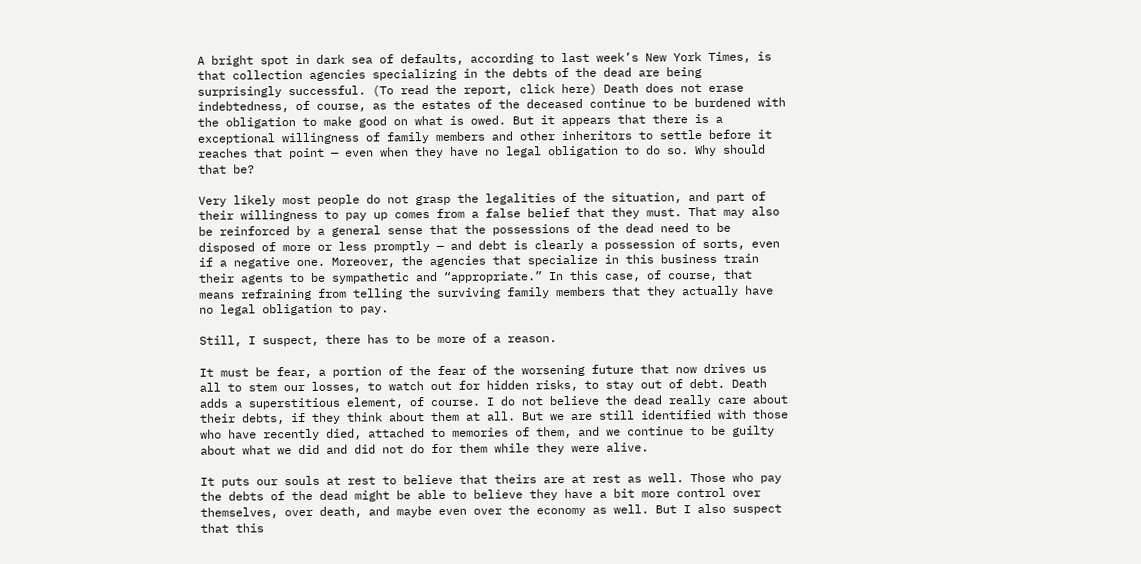A bright spot in dark sea of defaults, according to last week’s New York Times, is that collection agencies specializing in the debts of the dead are being surprisingly successful. (To read the report, click here) Death does not erase indebtedness, of course, as the estates of the deceased continue to be burdened with the obligation to make good on what is owed. But it appears that there is a exceptional willingness of family members and other inheritors to settle before it reaches that point — even when they have no legal obligation to do so. Why should that be?

Very likely most people do not grasp the legalities of the situation, and part of their willingness to pay up comes from a false belief that they must. That may also be reinforced by a general sense that the possessions of the dead need to be disposed of more or less promptly — and debt is clearly a possession of sorts, even if a negative one. Moreover, the agencies that specialize in this business train their agents to be sympathetic and “appropriate.” In this case, of course, that means refraining from telling the surviving family members that they actually have no legal obligation to pay.

Still, I suspect, there has to be more of a reason.

It must be fear, a portion of the fear of the worsening future that now drives us all to stem our losses, to watch out for hidden risks, to stay out of debt. Death adds a superstitious element, of course. I do not believe the dead really care about their debts, if they think about them at all. But we are still identified with those who have recently died, attached to memories of them, and we continue to be guilty about what we did and did not do for them while they were alive.

It puts our souls at rest to believe that theirs are at rest as well. Those who pay the debts of the dead might be able to believe they have a bit more control over themselves, over death, and maybe even over the economy as well. But I also suspect that this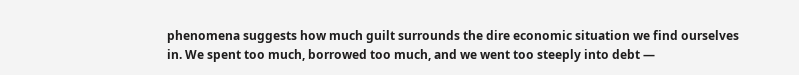phenomena suggests how much guilt surrounds the dire economic situation we find ourselves in. We spent too much, borrowed too much, and we went too steeply into debt —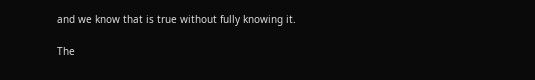and we know that is true without fully knowing it.

The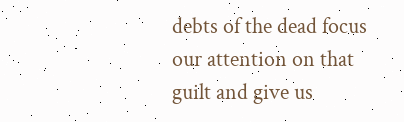debts of the dead focus our attention on that guilt and give us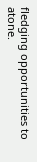fledging opportunities to atone.